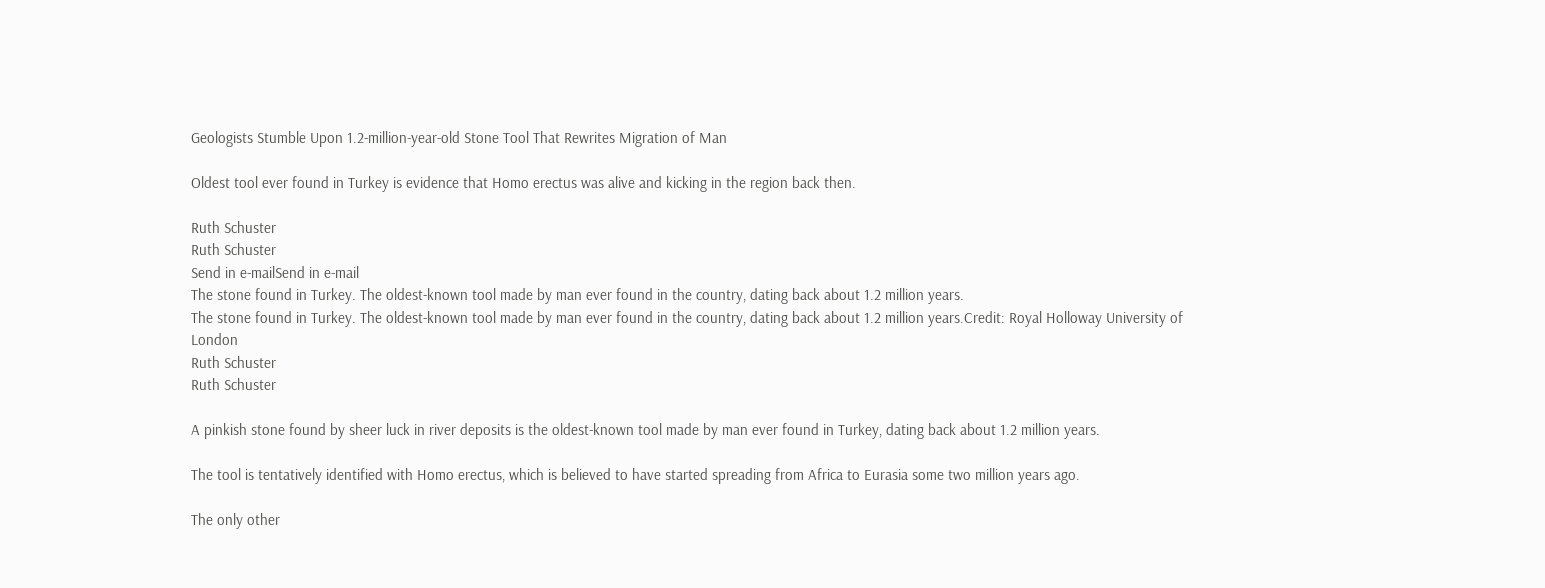Geologists Stumble Upon 1.2-million-year-old Stone Tool That Rewrites Migration of Man

Oldest tool ever found in Turkey is evidence that Homo erectus was alive and kicking in the region back then.

Ruth Schuster
Ruth Schuster
Send in e-mailSend in e-mail
The stone found in Turkey. The oldest-known tool made by man ever found in the country, dating back about 1.2 million years.
The stone found in Turkey. The oldest-known tool made by man ever found in the country, dating back about 1.2 million years.Credit: Royal Holloway University of London
Ruth Schuster
Ruth Schuster

A pinkish stone found by sheer luck in river deposits is the oldest-known tool made by man ever found in Turkey, dating back about 1.2 million years.

The tool is tentatively identified with Homo erectus, which is believed to have started spreading from Africa to Eurasia some two million years ago.

The only other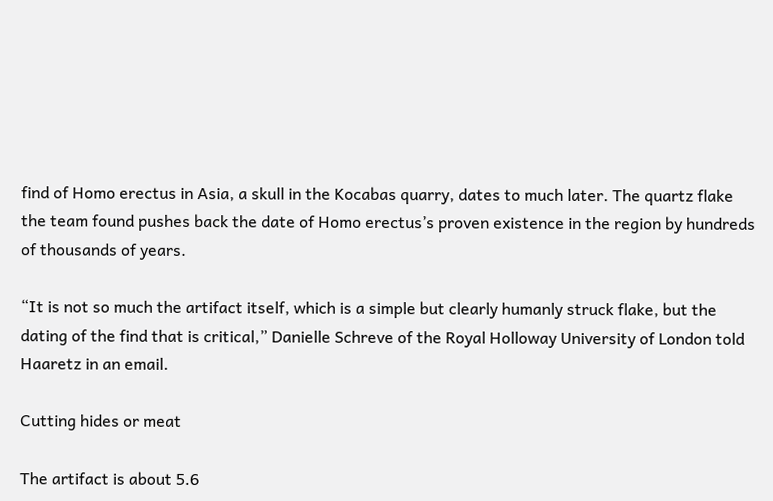find of Homo erectus in Asia, a skull in the Kocabas quarry, dates to much later. The quartz flake the team found pushes back the date of Homo erectus’s proven existence in the region by hundreds of thousands of years.

“It is not so much the artifact itself, which is a simple but clearly humanly struck flake, but the dating of the find that is critical,” Danielle Schreve of the Royal Holloway University of London told Haaretz in an email.

Cutting hides or meat

The artifact is about 5.6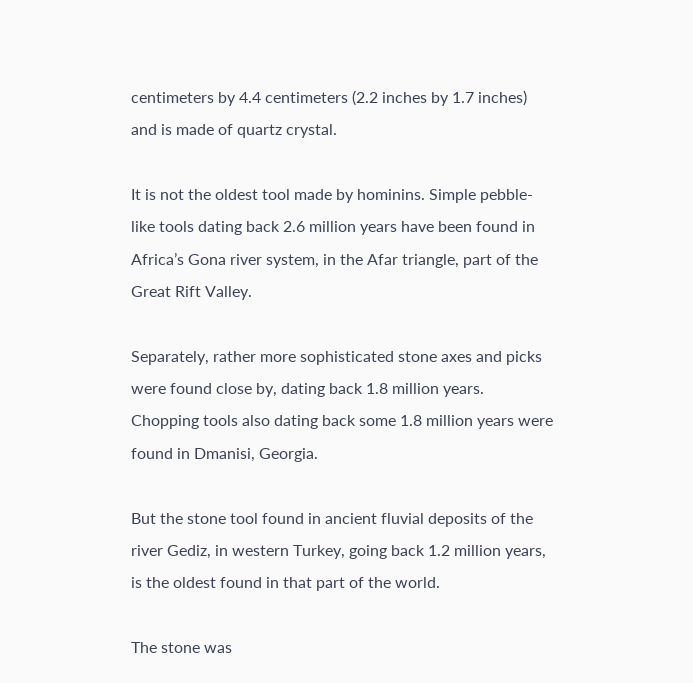centimeters by 4.4 centimeters (2.2 inches by 1.7 inches) and is made of quartz crystal.

It is not the oldest tool made by hominins. Simple pebble-like tools dating back 2.6 million years have been found in Africa’s Gona river system, in the Afar triangle, part of the Great Rift Valley.

Separately, rather more sophisticated stone axes and picks were found close by, dating back 1.8 million years. Chopping tools also dating back some 1.8 million years were found in Dmanisi, Georgia.

But the stone tool found in ancient fluvial deposits of the river Gediz, in western Turkey, going back 1.2 million years, is the oldest found in that part of the world.

The stone was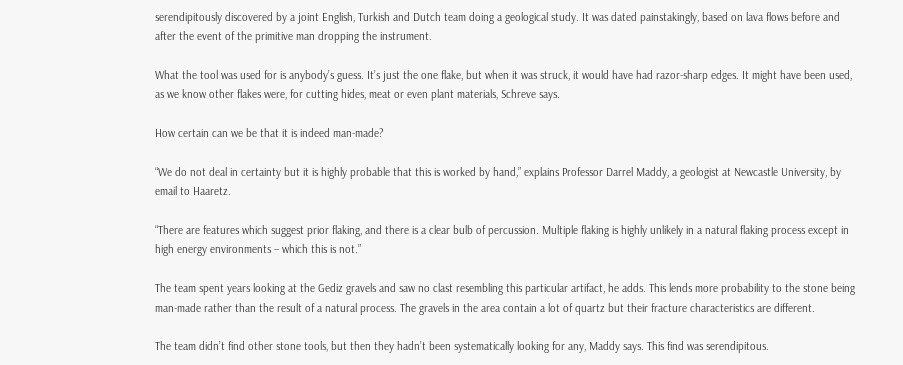serendipitously discovered by a joint English, Turkish and Dutch team doing a geological study. It was dated painstakingly, based on lava flows before and after the event of the primitive man dropping the instrument.

What the tool was used for is anybody’s guess. It’s just the one flake, but when it was struck, it would have had razor-sharp edges. It might have been used, as we know other flakes were, for cutting hides, meat or even plant materials, Schreve says.

How certain can we be that it is indeed man-made?

“We do not deal in certainty but it is highly probable that this is worked by hand,” explains Professor Darrel Maddy, a geologist at Newcastle University, by email to Haaretz.

“There are features which suggest prior flaking, and there is a clear bulb of percussion. Multiple flaking is highly unlikely in a natural flaking process except in high energy environments – which this is not.”

The team spent years looking at the Gediz gravels and saw no clast resembling this particular artifact, he adds. This lends more probability to the stone being man-made rather than the result of a natural process. The gravels in the area contain a lot of quartz but their fracture characteristics are different.

The team didn’t find other stone tools, but then they hadn’t been systematically looking for any, Maddy says. This find was serendipitous.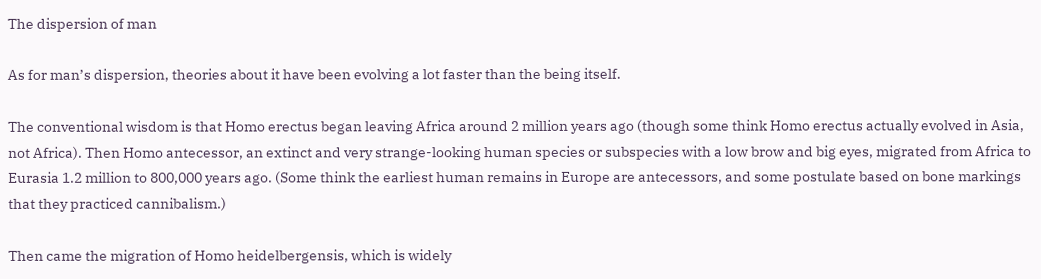The dispersion of man

As for man’s dispersion, theories about it have been evolving a lot faster than the being itself.

The conventional wisdom is that Homo erectus began leaving Africa around 2 million years ago (though some think Homo erectus actually evolved in Asia, not Africa). Then Homo antecessor, an extinct and very strange-looking human species or subspecies with a low brow and big eyes, migrated from Africa to Eurasia 1.2 million to 800,000 years ago. (Some think the earliest human remains in Europe are antecessors, and some postulate based on bone markings that they practiced cannibalism.)

Then came the migration of Homo heidelbergensis, which is widely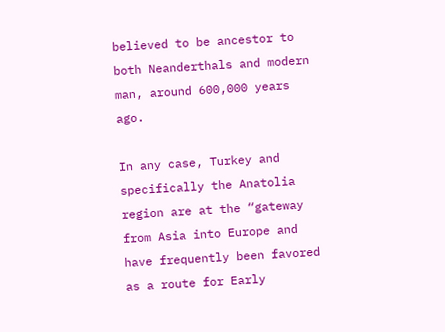believed to be ancestor to both Neanderthals and modern man, around 600,000 years ago.

In any case, Turkey and specifically the Anatolia region are at the “gateway from Asia into Europe and have frequently been favored as a route for Early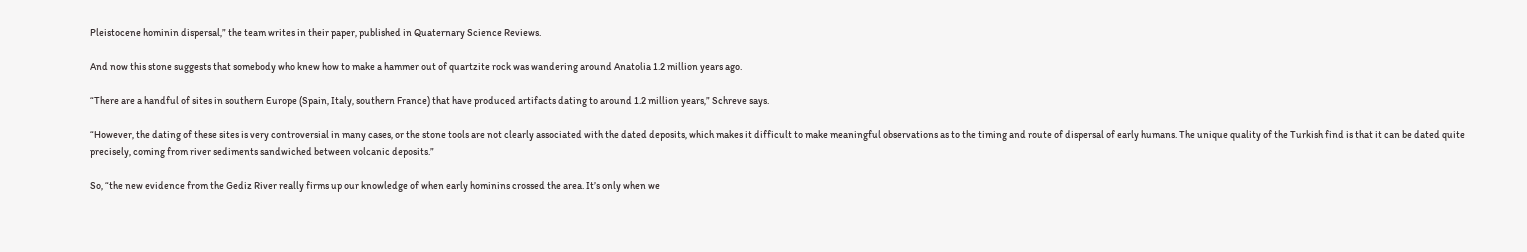Pleistocene hominin dispersal,” the team writes in their paper, published in Quaternary Science Reviews.

And now this stone suggests that somebody who knew how to make a hammer out of quartzite rock was wandering around Anatolia 1.2 million years ago.

“There are a handful of sites in southern Europe (Spain, Italy, southern France) that have produced artifacts dating to around 1.2 million years,” Schreve says.

“However, the dating of these sites is very controversial in many cases, or the stone tools are not clearly associated with the dated deposits, which makes it difficult to make meaningful observations as to the timing and route of dispersal of early humans. The unique quality of the Turkish find is that it can be dated quite precisely, coming from river sediments sandwiched between volcanic deposits.”

So, “the new evidence from the Gediz River really firms up our knowledge of when early hominins crossed the area. It’s only when we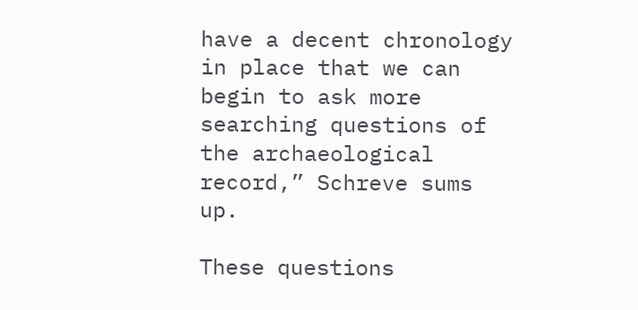have a decent chronology in place that we can begin to ask more searching questions of the archaeological record,” Schreve sums up.

These questions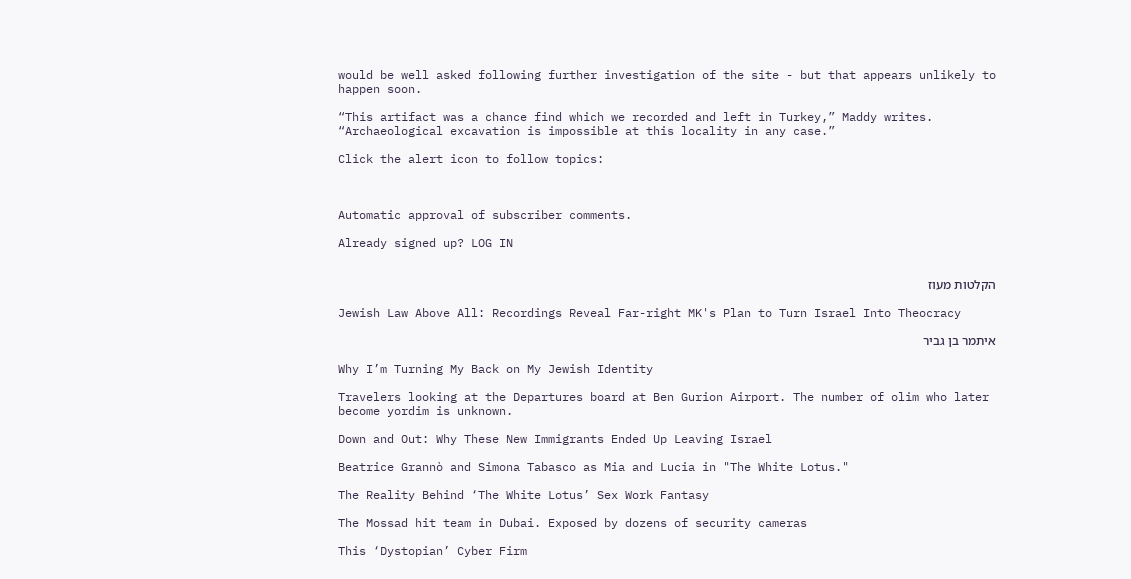would be well asked following further investigation of the site - but that appears unlikely to happen soon.

“This artifact was a chance find which we recorded and left in Turkey,” Maddy writes. “Archaeological excavation is impossible at this locality in any case.”

Click the alert icon to follow topics:



Automatic approval of subscriber comments.

Already signed up? LOG IN


הקלטות מעוז

Jewish Law Above All: Recordings Reveal Far-right MK's Plan to Turn Israel Into Theocracy

איתמר בן גביר

Why I’m Turning My Back on My Jewish Identity

Travelers looking at the Departures board at Ben Gurion Airport. The number of olim who later become yordim is unknown.

Down and Out: Why These New Immigrants Ended Up Leaving Israel

Beatrice Grannò and Simona Tabasco as Mia and Lucia in "The White Lotus."

The Reality Behind ‘The White Lotus’ Sex Work Fantasy

The Mossad hit team in Dubai. Exposed by dozens of security cameras

This ‘Dystopian’ Cyber Firm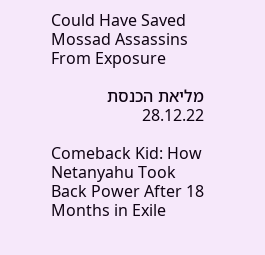Could Have Saved Mossad Assassins From Exposure

מליאת הכנסת 28.12.22

Comeback Kid: How Netanyahu Took Back Power After 18 Months in Exile